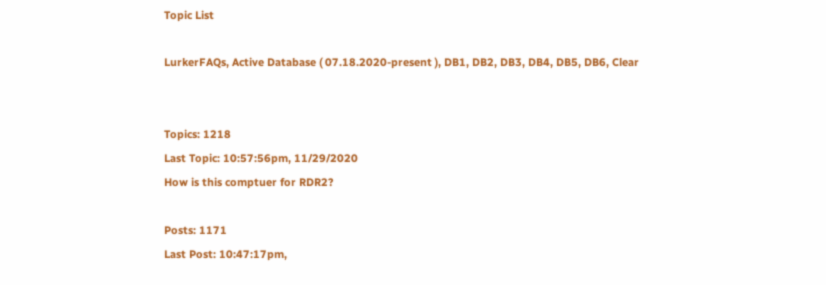Topic List

LurkerFAQs, Active Database ( 07.18.2020-present ), DB1, DB2, DB3, DB4, DB5, DB6, Clear


Topics: 1218
Last Topic: 10:57:56pm, 11/29/2020
How is this comptuer for RDR2?

Posts: 1171
Last Post: 10:47:17pm,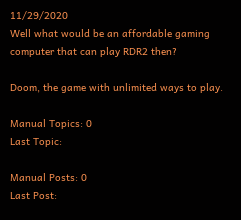11/29/2020
Well what would be an affordable gaming computer that can play RDR2 then?

Doom, the game with unlimited ways to play.

Manual Topics: 0
Last Topic:

Manual Posts: 0
Last Post: